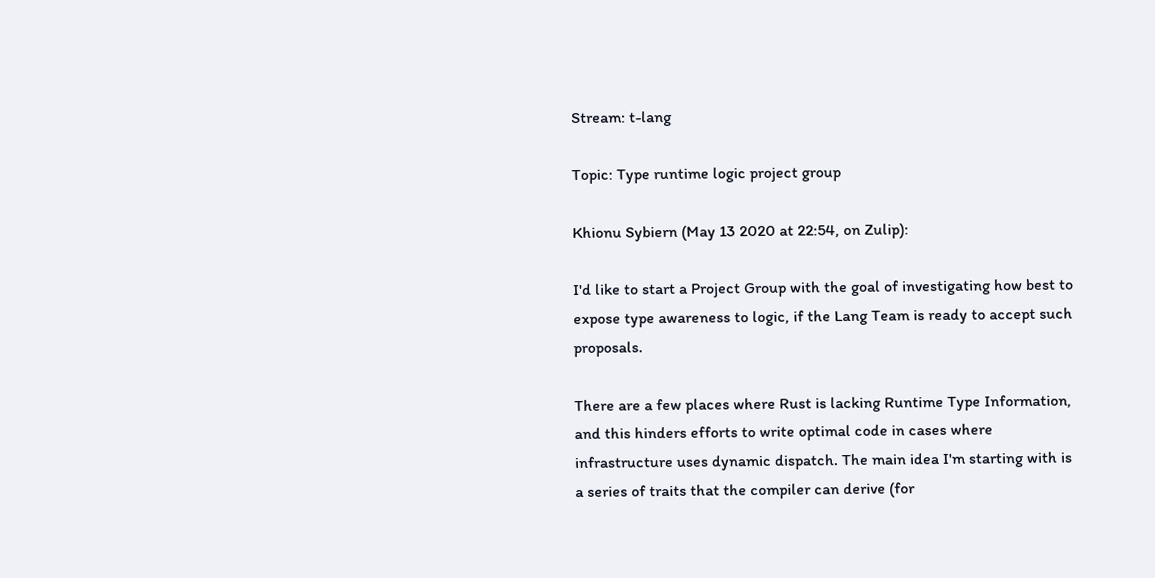Stream: t-lang

Topic: Type runtime logic project group

Khionu Sybiern (May 13 2020 at 22:54, on Zulip):

I'd like to start a Project Group with the goal of investigating how best to expose type awareness to logic, if the Lang Team is ready to accept such proposals.

There are a few places where Rust is lacking Runtime Type Information, and this hinders efforts to write optimal code in cases where infrastructure uses dynamic dispatch. The main idea I'm starting with is a series of traits that the compiler can derive (for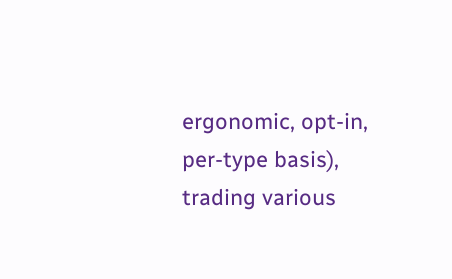ergonomic, opt-in, per-type basis), trading various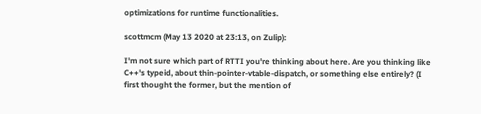optimizations for runtime functionalities.

scottmcm (May 13 2020 at 23:13, on Zulip):

I'm not sure which part of RTTI you're thinking about here. Are you thinking like C++'s typeid, about thin-pointer-vtable-dispatch, or something else entirely? (I first thought the former, but the mention of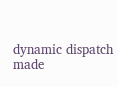dynamic dispatch made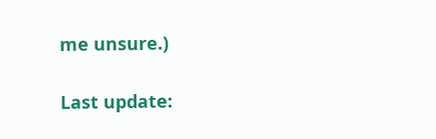me unsure.)

Last update: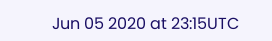Jun 05 2020 at 23:15UTC